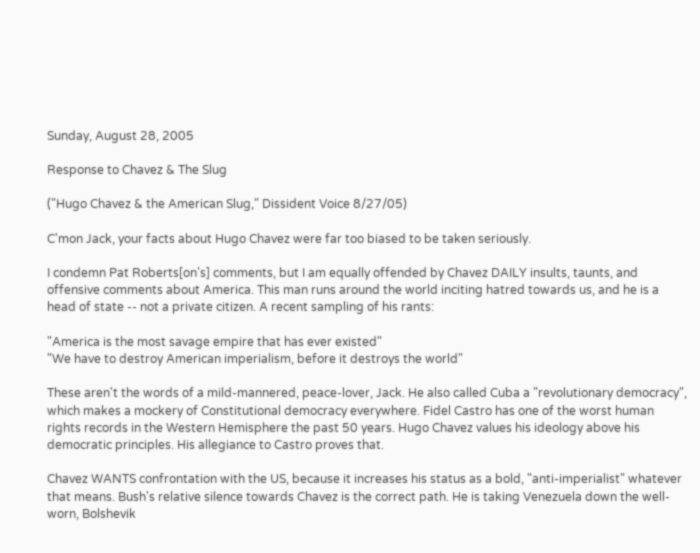Sunday, August 28, 2005

Response to Chavez & The Slug

("Hugo Chavez & the American Slug," Dissident Voice 8/27/05)

C'mon Jack, your facts about Hugo Chavez were far too biased to be taken seriously.

I condemn Pat Roberts[on’s] comments, but I am equally offended by Chavez DAILY insults, taunts, and offensive comments about America. This man runs around the world inciting hatred towards us, and he is a head of state -- not a private citizen. A recent sampling of his rants:

"America is the most savage empire that has ever existed"
"We have to destroy American imperialism, before it destroys the world"

These aren't the words of a mild-mannered, peace-lover, Jack. He also called Cuba a "revolutionary democracy", which makes a mockery of Constitutional democracy everywhere. Fidel Castro has one of the worst human rights records in the Western Hemisphere the past 50 years. Hugo Chavez values his ideology above his democratic principles. His allegiance to Castro proves that.

Chavez WANTS confrontation with the US, because it increases his status as a bold, "anti-imperialist" whatever that means. Bush's relative silence towards Chavez is the correct path. He is taking Venezuela down the well-worn, Bolshevik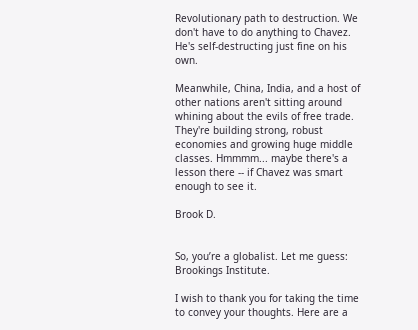Revolutionary path to destruction. We don't have to do anything to Chavez. He's self-destructing just fine on his own.

Meanwhile, China, India, and a host of other nations aren't sitting around whining about the evils of free trade. They're building strong, robust economies and growing huge middle classes. Hmmmm... maybe there's a lesson there -- if Chavez was smart enough to see it.

Brook D.


So, you’re a globalist. Let me guess: Brookings Institute.

I wish to thank you for taking the time to convey your thoughts. Here are a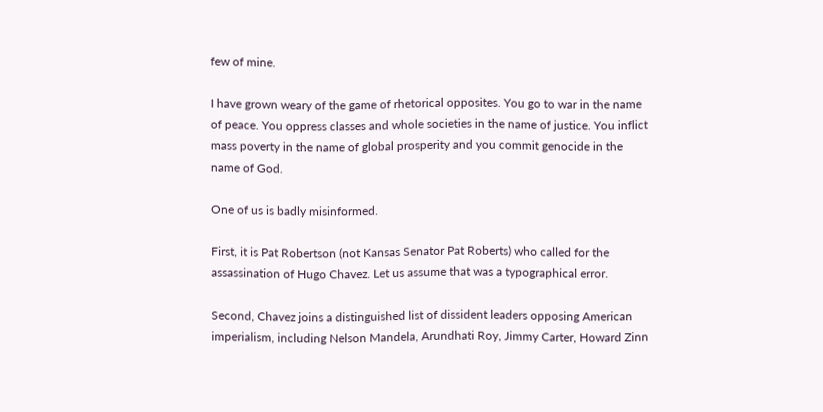few of mine.

I have grown weary of the game of rhetorical opposites. You go to war in the name of peace. You oppress classes and whole societies in the name of justice. You inflict mass poverty in the name of global prosperity and you commit genocide in the name of God.

One of us is badly misinformed.

First, it is Pat Robertson (not Kansas Senator Pat Roberts) who called for the assassination of Hugo Chavez. Let us assume that was a typographical error.

Second, Chavez joins a distinguished list of dissident leaders opposing American imperialism, including Nelson Mandela, Arundhati Roy, Jimmy Carter, Howard Zinn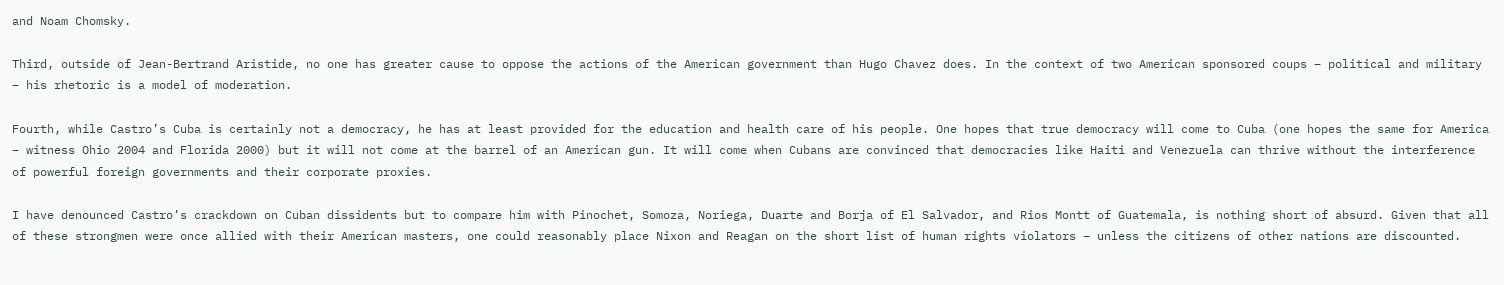and Noam Chomsky.

Third, outside of Jean-Bertrand Aristide, no one has greater cause to oppose the actions of the American government than Hugo Chavez does. In the context of two American sponsored coups – political and military – his rhetoric is a model of moderation.

Fourth, while Castro’s Cuba is certainly not a democracy, he has at least provided for the education and health care of his people. One hopes that true democracy will come to Cuba (one hopes the same for America – witness Ohio 2004 and Florida 2000) but it will not come at the barrel of an American gun. It will come when Cubans are convinced that democracies like Haiti and Venezuela can thrive without the interference of powerful foreign governments and their corporate proxies.

I have denounced Castro’s crackdown on Cuban dissidents but to compare him with Pinochet, Somoza, Noriega, Duarte and Borja of El Salvador, and Rios Montt of Guatemala, is nothing short of absurd. Given that all of these strongmen were once allied with their American masters, one could reasonably place Nixon and Reagan on the short list of human rights violators – unless the citizens of other nations are discounted.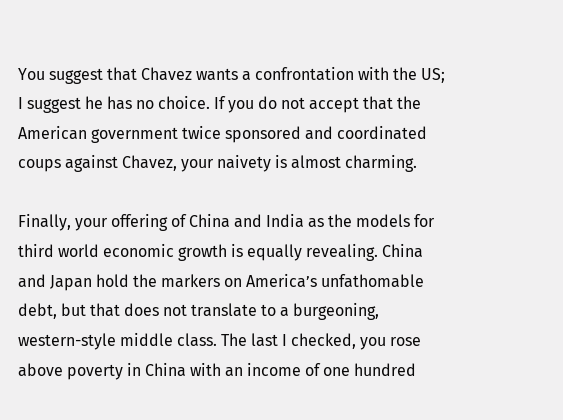You suggest that Chavez wants a confrontation with the US; I suggest he has no choice. If you do not accept that the American government twice sponsored and coordinated coups against Chavez, your naivety is almost charming.

Finally, your offering of China and India as the models for third world economic growth is equally revealing. China and Japan hold the markers on America’s unfathomable debt, but that does not translate to a burgeoning, western-style middle class. The last I checked, you rose above poverty in China with an income of one hundred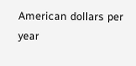American dollars per year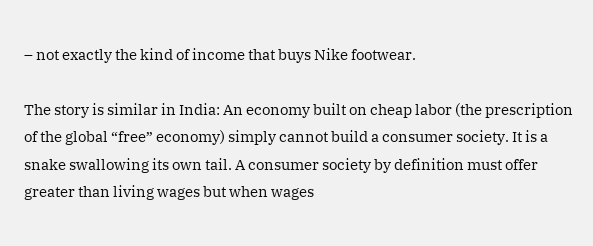– not exactly the kind of income that buys Nike footwear.

The story is similar in India: An economy built on cheap labor (the prescription of the global “free” economy) simply cannot build a consumer society. It is a snake swallowing its own tail. A consumer society by definition must offer greater than living wages but when wages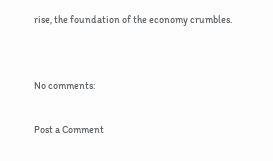rise, the foundation of the economy crumbles.


No comments:

Post a Comment